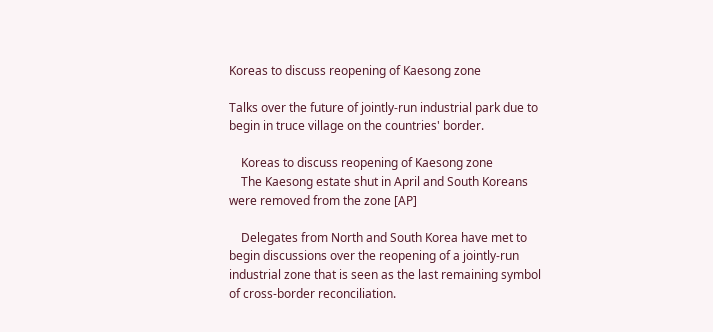Koreas to discuss reopening of Kaesong zone

Talks over the future of jointly-run industrial park due to begin in truce village on the countries' border.

    Koreas to discuss reopening of Kaesong zone
    The Kaesong estate shut in April and South Koreans were removed from the zone [AP]

    Delegates from North and South Korea have met to begin discussions over the reopening of a jointly-run industrial zone that is seen as the last remaining symbol of cross-border reconciliation.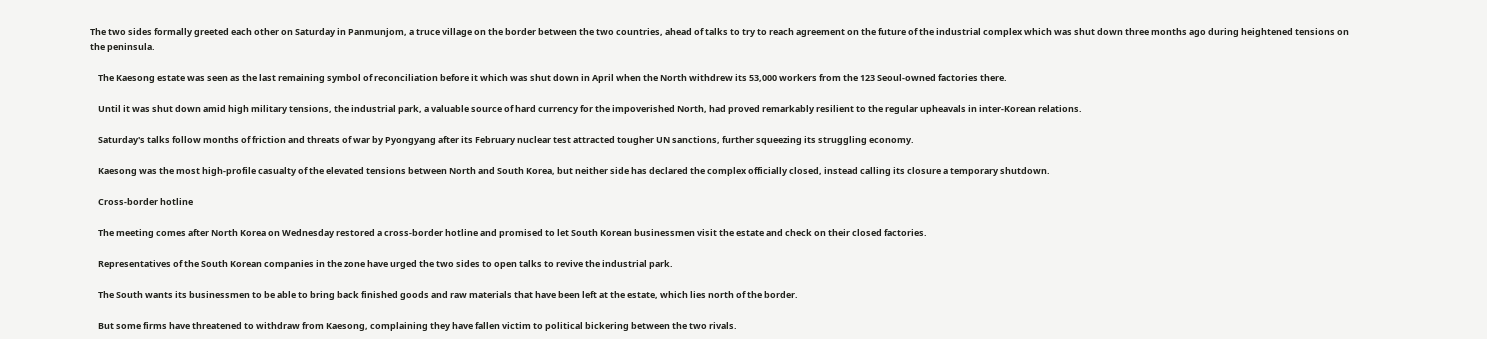The two sides formally greeted each other on Saturday in Panmunjom, a truce village on the border between the two countries, ahead of talks to try to reach agreement on the future of the industrial complex which was shut down three months ago during heightened tensions on the peninsula.

    The Kaesong estate was seen as the last remaining symbol of reconciliation before it which was shut down in April when the North withdrew its 53,000 workers from the 123 Seoul-owned factories there.

    Until it was shut down amid high military tensions, the industrial park, a valuable source of hard currency for the impoverished North, had proved remarkably resilient to the regular upheavals in inter-Korean relations.

    Saturday's talks follow months of friction and threats of war by Pyongyang after its February nuclear test attracted tougher UN sanctions, further squeezing its struggling economy.

    Kaesong was the most high-profile casualty of the elevated tensions between North and South Korea, but neither side has declared the complex officially closed, instead calling its closure a temporary shutdown.

    Cross-border hotline

    The meeting comes after North Korea on Wednesday restored a cross-border hotline and promised to let South Korean businessmen visit the estate and check on their closed factories.

    Representatives of the South Korean companies in the zone have urged the two sides to open talks to revive the industrial park.

    The South wants its businessmen to be able to bring back finished goods and raw materials that have been left at the estate, which lies north of the border.

    But some firms have threatened to withdraw from Kaesong, complaining they have fallen victim to political bickering between the two rivals.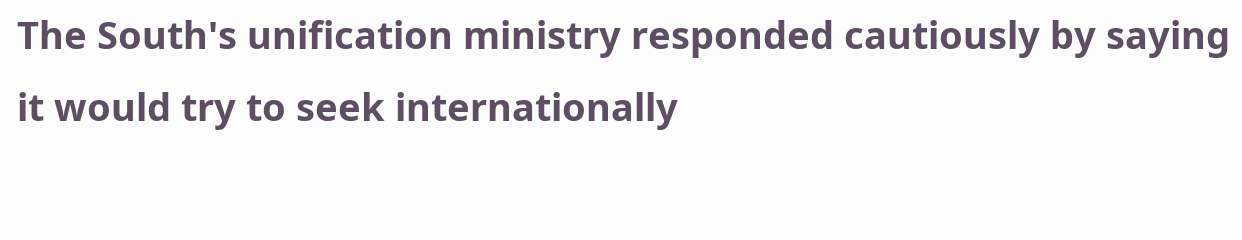The South's unification ministry responded cautiously by saying it would try to seek internationally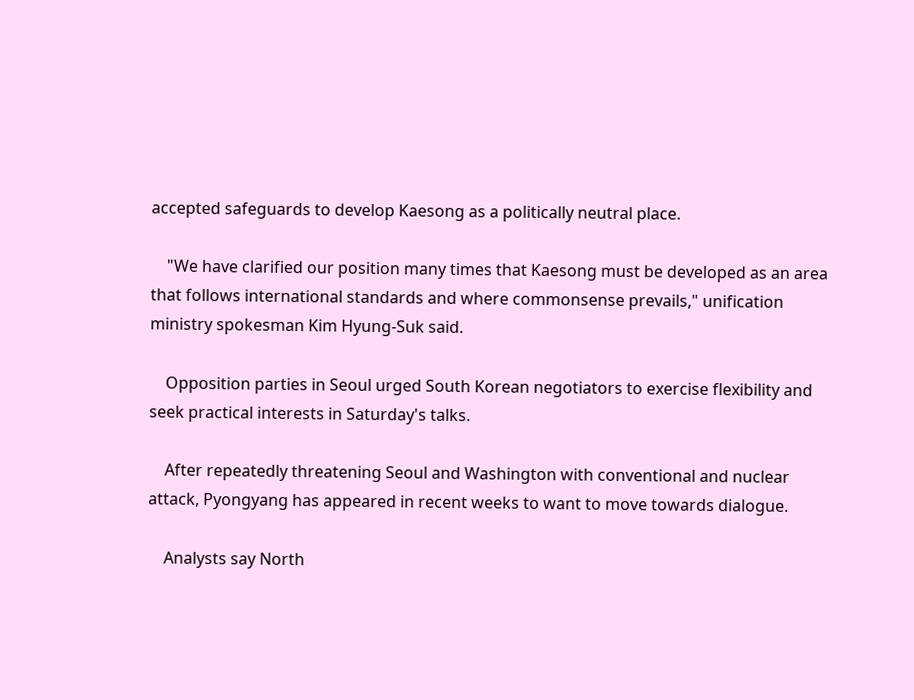accepted safeguards to develop Kaesong as a politically neutral place.

    "We have clarified our position many times that Kaesong must be developed as an area that follows international standards and where commonsense prevails," unification ministry spokesman Kim Hyung-Suk said.

    Opposition parties in Seoul urged South Korean negotiators to exercise flexibility and seek practical interests in Saturday's talks.

    After repeatedly threatening Seoul and Washington with conventional and nuclear attack, Pyongyang has appeared in recent weeks to want to move towards dialogue.

    Analysts say North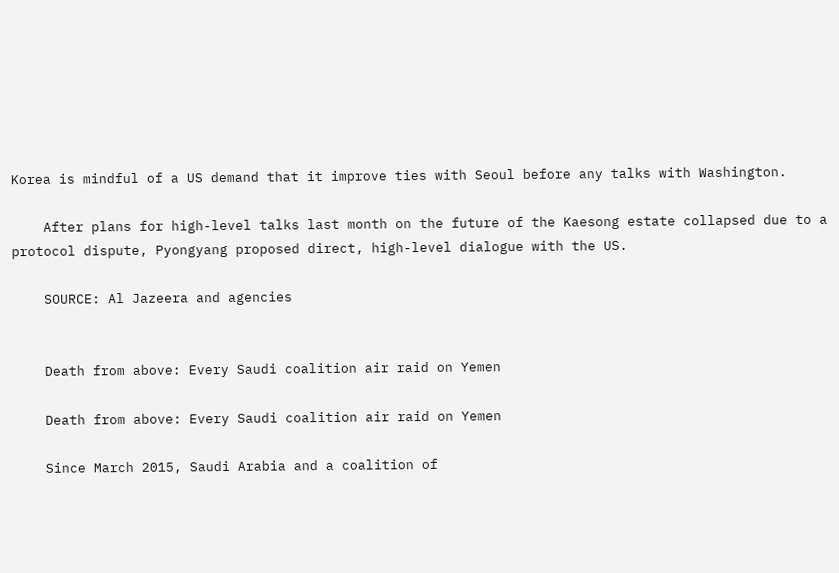Korea is mindful of a US demand that it improve ties with Seoul before any talks with Washington.

    After plans for high-level talks last month on the future of the Kaesong estate collapsed due to a protocol dispute, Pyongyang proposed direct, high-level dialogue with the US.

    SOURCE: Al Jazeera and agencies


    Death from above: Every Saudi coalition air raid on Yemen

    Death from above: Every Saudi coalition air raid on Yemen

    Since March 2015, Saudi Arabia and a coalition of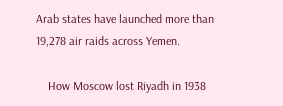Arab states have launched more than 19,278 air raids across Yemen.

    How Moscow lost Riyadh in 1938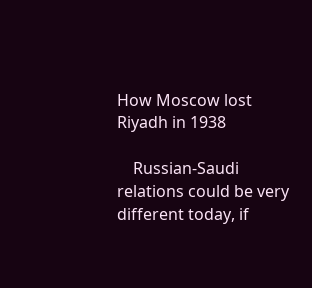How Moscow lost Riyadh in 1938

    Russian-Saudi relations could be very different today, if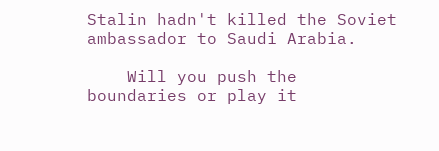Stalin hadn't killed the Soviet ambassador to Saudi Arabia.

    Will you push the boundaries or play it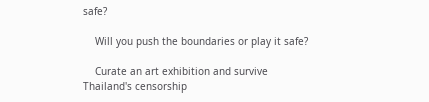safe?

    Will you push the boundaries or play it safe?

    Curate an art exhibition and survive Thailand's censorship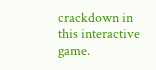crackdown in this interactive game.